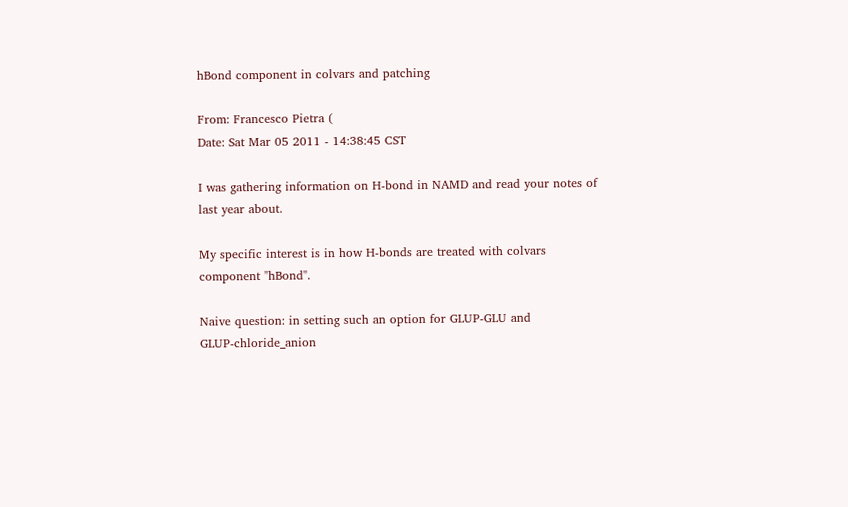hBond component in colvars and patching

From: Francesco Pietra (
Date: Sat Mar 05 2011 - 14:38:45 CST

I was gathering information on H-bond in NAMD and read your notes of
last year about.

My specific interest is in how H-bonds are treated with colvars
component "hBond".

Naive question: in setting such an option for GLUP-GLU and
GLUP-chloride_anion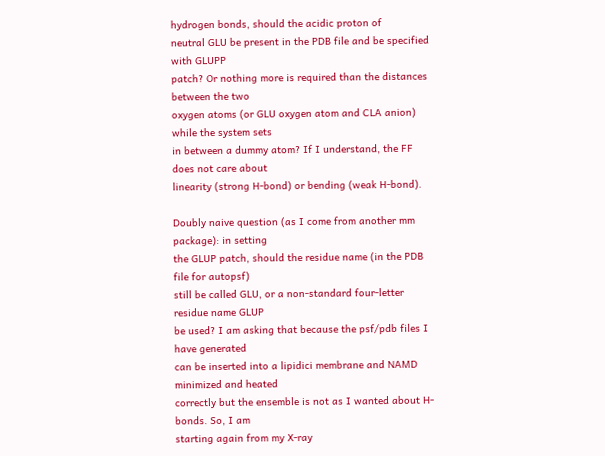hydrogen bonds, should the acidic proton of
neutral GLU be present in the PDB file and be specified with GLUPP
patch? Or nothing more is required than the distances between the two
oxygen atoms (or GLU oxygen atom and CLA anion) while the system sets
in between a dummy atom? If I understand, the FF does not care about
linearity (strong H-bond) or bending (weak H-bond).

Doubly naive question (as I come from another mm package): in setting
the GLUP patch, should the residue name (in the PDB file for autopsf)
still be called GLU, or a non-standard four-letter residue name GLUP
be used? I am asking that because the psf/pdb files I have generated
can be inserted into a lipidici membrane and NAMD minimized and heated
correctly but the ensemble is not as I wanted about H-bonds. So, I am
starting again from my X-ray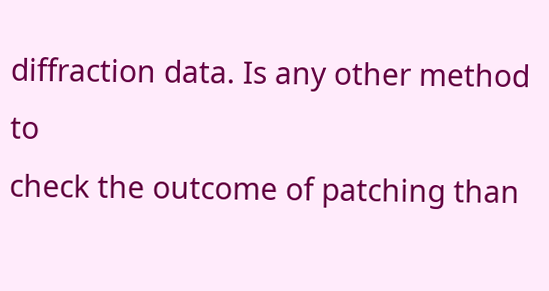diffraction data. Is any other method to
check the outcome of patching than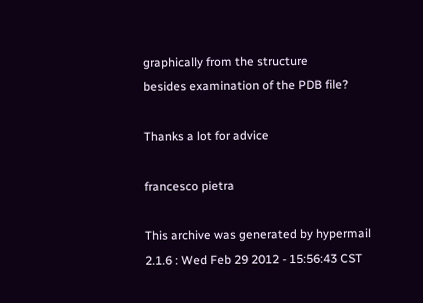graphically from the structure
besides examination of the PDB file?

Thanks a lot for advice

francesco pietra

This archive was generated by hypermail 2.1.6 : Wed Feb 29 2012 - 15:56:43 CST